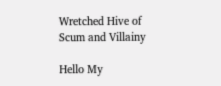Wretched Hive of Scum and Villainy

Hello My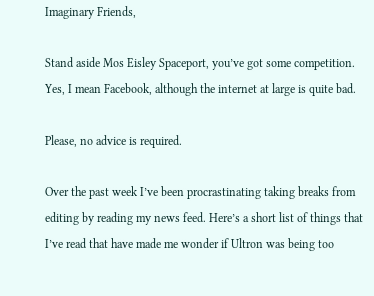Imaginary Friends,

Stand aside Mos Eisley Spaceport, you’ve got some competition. Yes, I mean Facebook, although the internet at large is quite bad.

Please, no advice is required.

Over the past week I’ve been procrastinating taking breaks from editing by reading my news feed. Here’s a short list of things that I’ve read that have made me wonder if Ultron was being too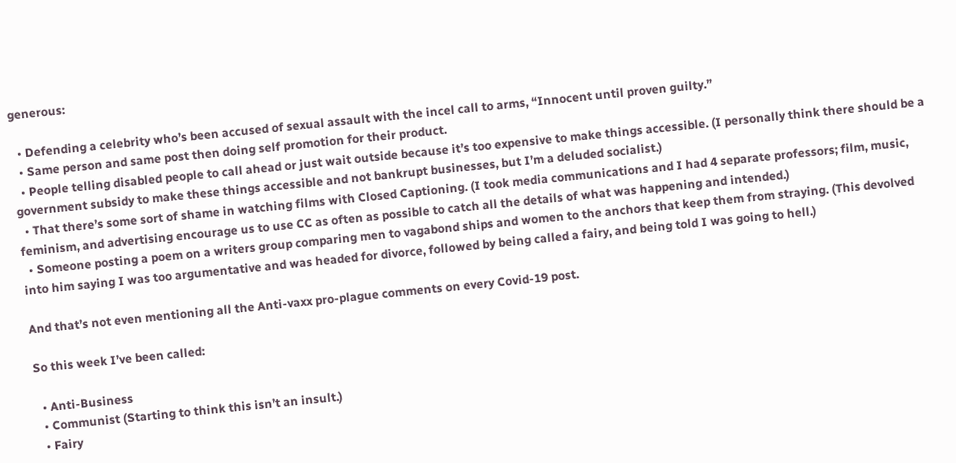generous:

  • Defending a celebrity who’s been accused of sexual assault with the incel call to arms, “Innocent until proven guilty.”
  • Same person and same post then doing self promotion for their product.
  • People telling disabled people to call ahead or just wait outside because it’s too expensive to make things accessible. (I personally think there should be a government subsidy to make these things accessible and not bankrupt businesses, but I’m a deluded socialist.)
  • That there’s some sort of shame in watching films with Closed Captioning. (I took media communications and I had 4 separate professors; film, music, feminism, and advertising encourage us to use CC as often as possible to catch all the details of what was happening and intended.)
  • Someone posting a poem on a writers group comparing men to vagabond ships and women to the anchors that keep them from straying. (This devolved into him saying I was too argumentative and was headed for divorce, followed by being called a fairy, and being told I was going to hell.)

And that’s not even mentioning all the Anti-vaxx pro-plague comments on every Covid-19 post.

So this week I’ve been called:

  • Anti-Business
  • Communist (Starting to think this isn’t an insult.)
  • Fairy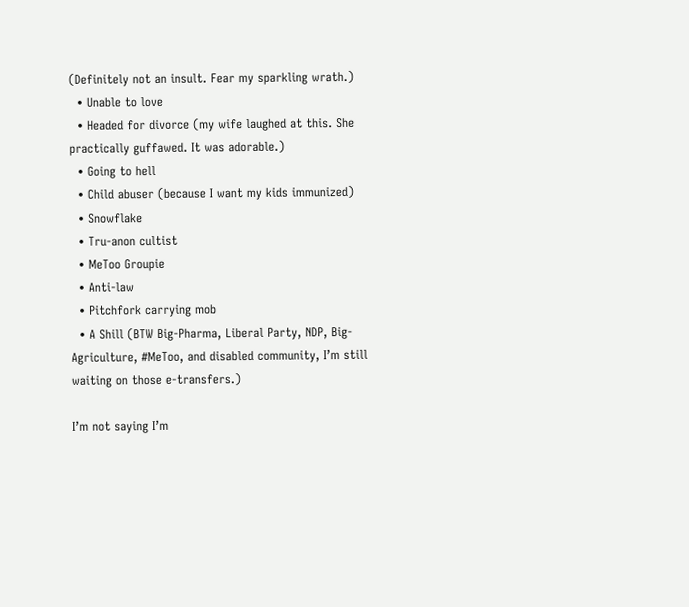(Definitely not an insult. Fear my sparkling wrath.)
  • Unable to love
  • Headed for divorce (my wife laughed at this. She practically guffawed. It was adorable.)
  • Going to hell
  • Child abuser (because I want my kids immunized)
  • Snowflake
  • Tru-anon cultist
  • MeToo Groupie
  • Anti-law
  • Pitchfork carrying mob
  • A Shill (BTW Big-Pharma, Liberal Party, NDP, Big-Agriculture, #MeToo, and disabled community, I’m still waiting on those e-transfers.)

I’m not saying I’m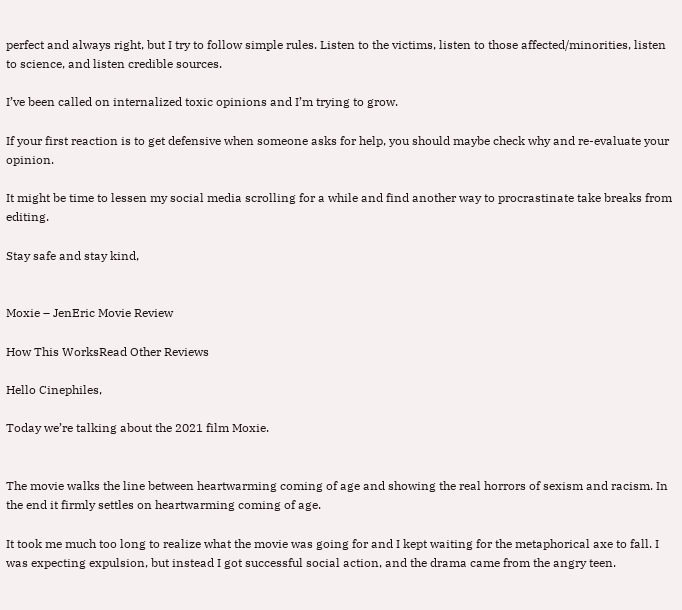perfect and always right, but I try to follow simple rules. Listen to the victims, listen to those affected/minorities, listen to science, and listen credible sources.

I’ve been called on internalized toxic opinions and I’m trying to grow.

If your first reaction is to get defensive when someone asks for help, you should maybe check why and re-evaluate your opinion.

It might be time to lessen my social media scrolling for a while and find another way to procrastinate take breaks from editing.

Stay safe and stay kind,


Moxie – JenEric Movie Review

How This WorksRead Other Reviews

Hello Cinephiles,

Today we’re talking about the 2021 film Moxie.


The movie walks the line between heartwarming coming of age and showing the real horrors of sexism and racism. In the end it firmly settles on heartwarming coming of age.

It took me much too long to realize what the movie was going for and I kept waiting for the metaphorical axe to fall. I was expecting expulsion, but instead I got successful social action, and the drama came from the angry teen.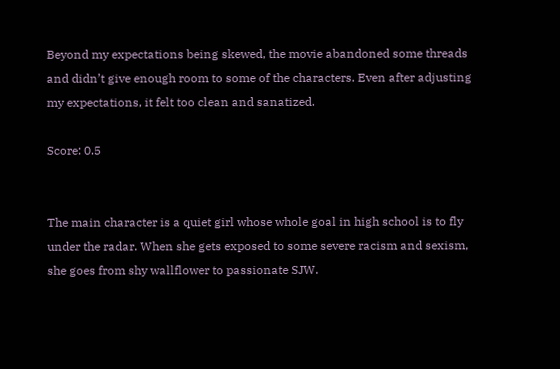Beyond my expectations being skewed, the movie abandoned some threads and didn’t give enough room to some of the characters. Even after adjusting my expectations, it felt too clean and sanatized.

Score: 0.5


The main character is a quiet girl whose whole goal in high school is to fly under the radar. When she gets exposed to some severe racism and sexism, she goes from shy wallflower to passionate SJW.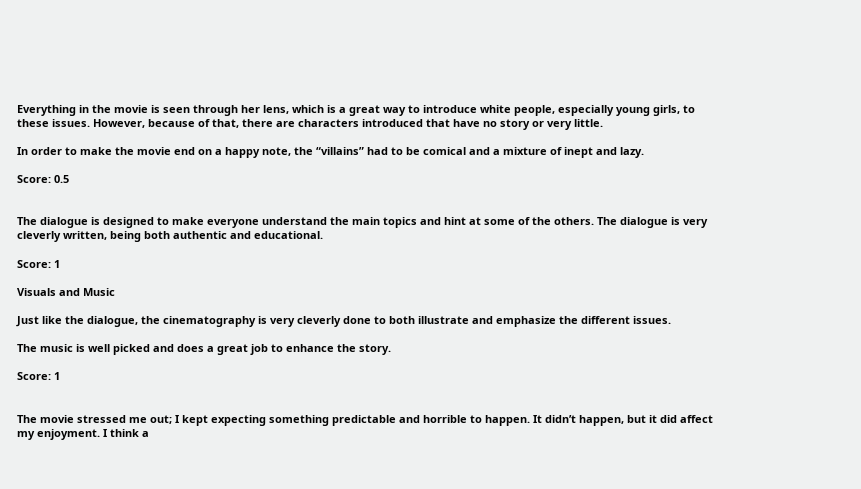Everything in the movie is seen through her lens, which is a great way to introduce white people, especially young girls, to these issues. However, because of that, there are characters introduced that have no story or very little.

In order to make the movie end on a happy note, the “villains” had to be comical and a mixture of inept and lazy.

Score: 0.5


The dialogue is designed to make everyone understand the main topics and hint at some of the others. The dialogue is very cleverly written, being both authentic and educational.

Score: 1

Visuals and Music

Just like the dialogue, the cinematography is very cleverly done to both illustrate and emphasize the different issues.

The music is well picked and does a great job to enhance the story.

Score: 1


The movie stressed me out; I kept expecting something predictable and horrible to happen. It didn’t happen, but it did affect my enjoyment. I think a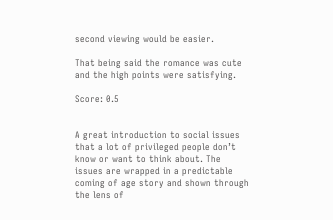second viewing would be easier.

That being said the romance was cute and the high points were satisfying.

Score: 0.5


A great introduction to social issues that a lot of privileged people don’t know or want to think about. The issues are wrapped in a predictable coming of age story and shown through the lens of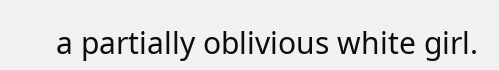a partially oblivious white girl.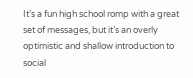It’s a fun high school romp with a great set of messages, but it’s an overly optimistic and shallow introduction to social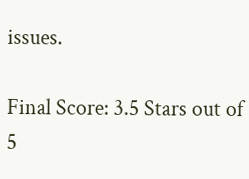issues.

Final Score: 3.5 Stars out of 5